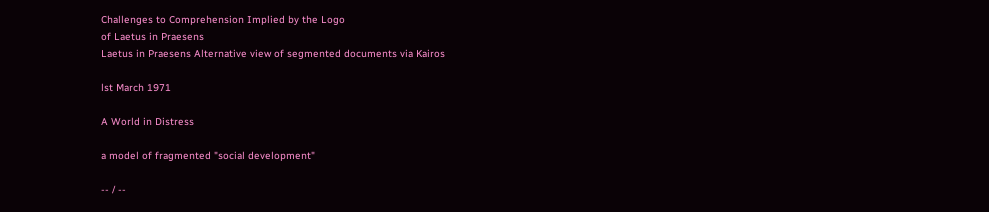Challenges to Comprehension Implied by the Logo
of Laetus in Praesens
Laetus in Praesens Alternative view of segmented documents via Kairos

lst March 1971

A World in Distress

a model of fragmented "social development"

-- / --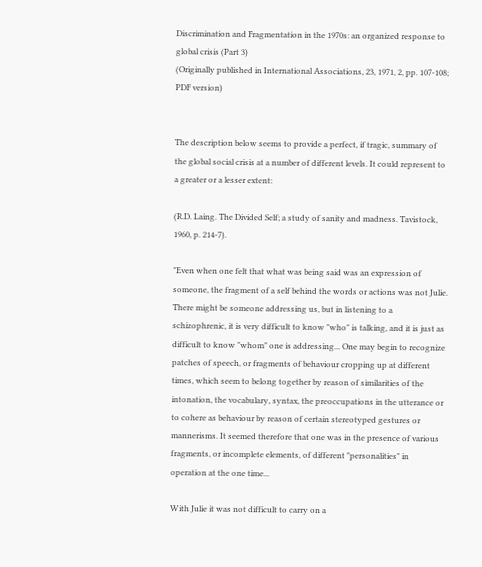Discrimination and Fragmentation in the 1970s: an organized response to global crisis (Part 3)
(Originally published in International Associations, 23, 1971, 2, pp. 107-108; PDF version)


The description below seems to provide a perfect, if tragic, summary of the global social crisis at a number of different levels. It could represent to a greater or a lesser extent:

(R.D. Laing. The Divided Self; a study of sanity and madness. Tavistock, 1960, p. 214-7).

"Even when one felt that what was being said was an expression of someone, the fragment of a self behind the words or actions was not Julie. There might be someone addressing us, but in listening to a schizophrenic, it is very difficult to know "who" is talking, and it is just as difficult to know "whom" one is addressing... One may begin to recognize patches of speech, or fragments of behaviour cropping up at different times, which seem to belong together by reason of similarities of the intonation, the vocabulary, syntax, the preoccupations in the utterance or to cohere as behaviour by reason of certain stereotyped gestures or mannerisms. It seemed therefore that one was in the presence of various fragments, or incomplete elements, of different "personalities" in operation at the one time...

With Julie it was not difficult to carry on a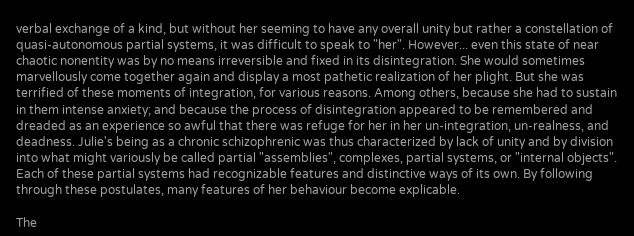verbal exchange of a kind, but without her seeming to have any overall unity but rather a constellation of quasi-autonomous partial systems, it was difficult to speak to "her". However... even this state of near chaotic nonentity was by no means irreversible and fixed in its disintegration. She would sometimes marvellously come together again and display a most pathetic realization of her plight. But she was terrified of these moments of integration, for various reasons. Among others, because she had to sustain in them intense anxiety; and because the process of disintegration appeared to be remembered and dreaded as an experience so awful that there was refuge for her in her un-integration, un-realness, and deadness. Julie's being as a chronic schizophrenic was thus characterized by lack of unity and by division into what might variously be called partial "assemblies", complexes, partial systems, or "internal objects". Each of these partial systems had recognizable features and distinctive ways of its own. By following through these postulates, many features of her behaviour become explicable.

The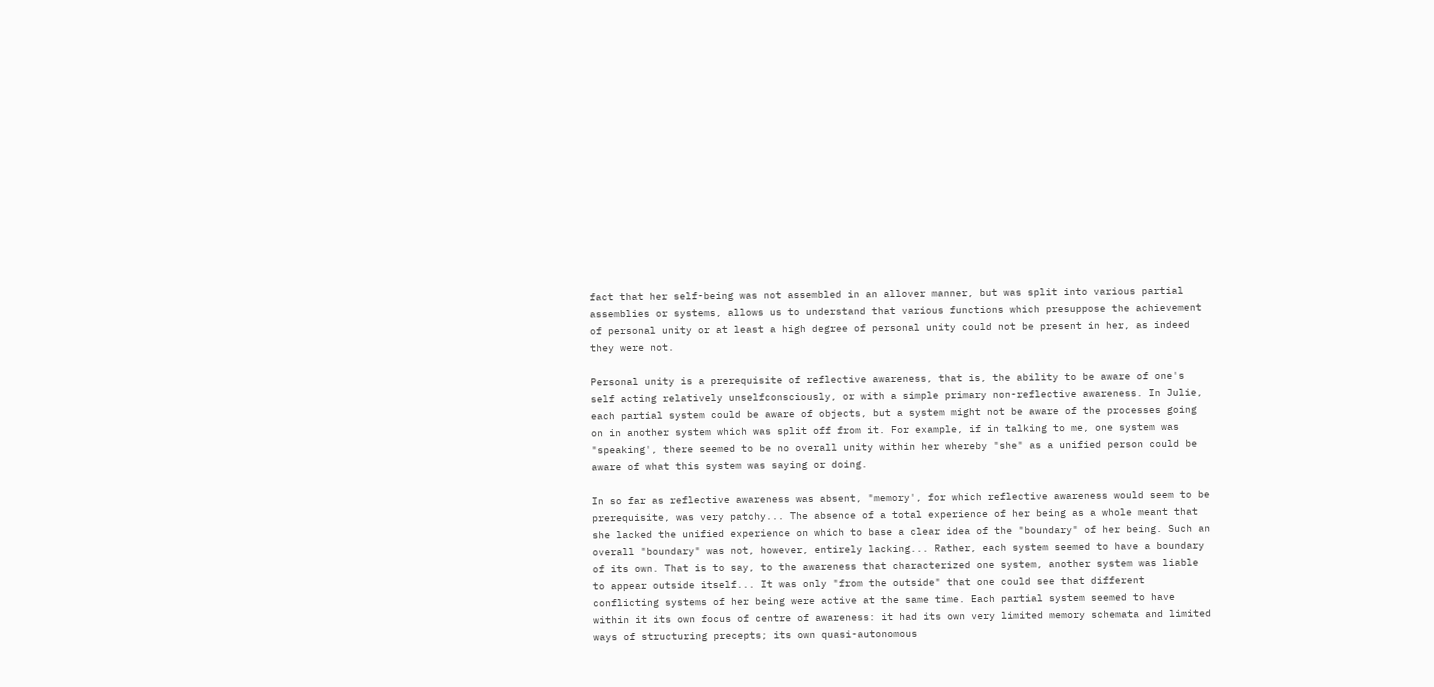fact that her self-being was not assembled in an allover manner, but was split into various partial assemblies or systems, allows us to understand that various functions which presuppose the achievement of personal unity or at least a high degree of personal unity could not be present in her, as indeed they were not.

Personal unity is a prerequisite of reflective awareness, that is, the ability to be aware of one's self acting relatively unselfconsciously, or with a simple primary non-reflective awareness. In Julie, each partial system could be aware of objects, but a system might not be aware of the processes going on in another system which was split off from it. For example, if in talking to me, one system was "speaking', there seemed to be no overall unity within her whereby "she" as a unified person could be aware of what this system was saying or doing.

In so far as reflective awareness was absent, "memory', for which reflective awareness would seem to be prerequisite, was very patchy... The absence of a total experience of her being as a whole meant that she lacked the unified experience on which to base a clear idea of the "boundary" of her being. Such an overall "boundary" was not, however, entirely lacking... Rather, each system seemed to have a boundary of its own. That is to say, to the awareness that characterized one system, another system was liable to appear outside itself... It was only "from the outside" that one could see that different conflicting systems of her being were active at the same time. Each partial system seemed to have within it its own focus of centre of awareness: it had its own very limited memory schemata and limited ways of structuring precepts; its own quasi-autonomous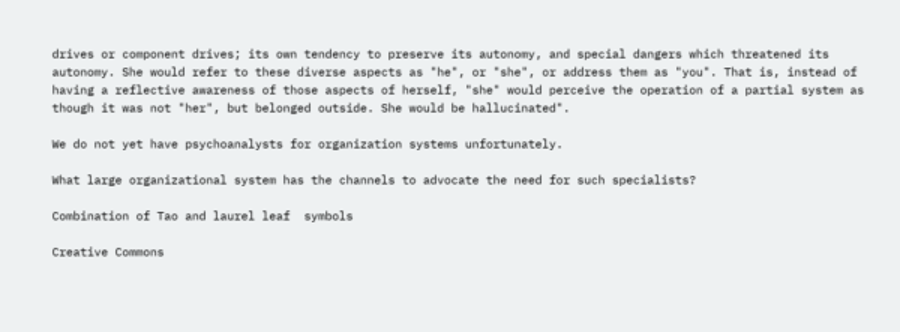drives or component drives; its own tendency to preserve its autonomy, and special dangers which threatened its autonomy. She would refer to these diverse aspects as "he", or "she", or address them as "you". That is, instead of having a reflective awareness of those aspects of herself, "she" would perceive the operation of a partial system as though it was not "her", but belonged outside. She would be hallucinated".

We do not yet have psychoanalysts for organization systems unfortunately.

What large organizational system has the channels to advocate the need for such specialists?

Combination of Tao and laurel leaf  symbols

Creative Commons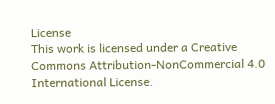License
This work is licensed under a Creative Commons Attribution-NonCommercial 4.0 International License.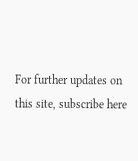For further updates on this site, subscribe here